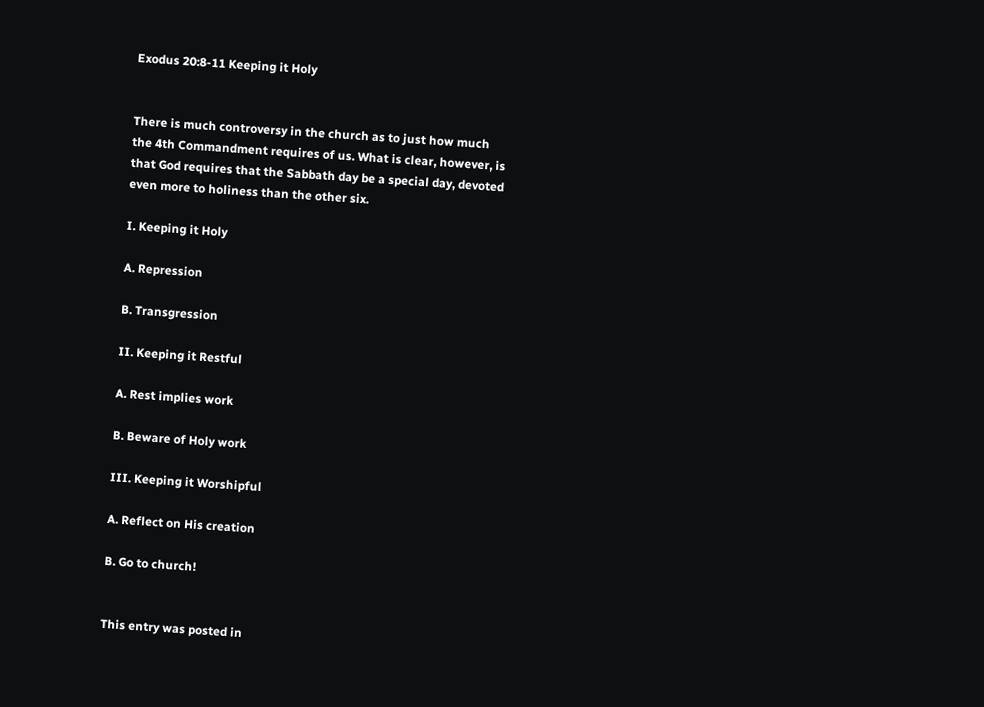Exodus 20:8-11 Keeping it Holy


There is much controversy in the church as to just how much the 4th Commandment requires of us. What is clear, however, is that God requires that the Sabbath day be a special day, devoted even more to holiness than the other six.

I. Keeping it Holy

A. Repression

B. Transgression

II. Keeping it Restful

A. Rest implies work

B. Beware of Holy work

III. Keeping it Worshipful

A. Reflect on His creation

B. Go to church!


This entry was posted in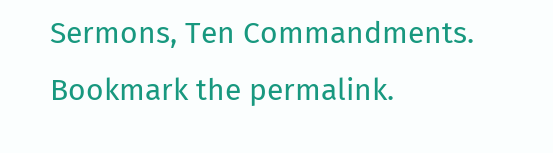Sermons, Ten Commandments. Bookmark the permalink.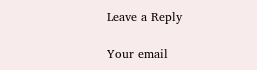Leave a Reply

Your email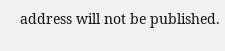address will not be published.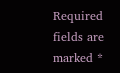Required fields are marked *